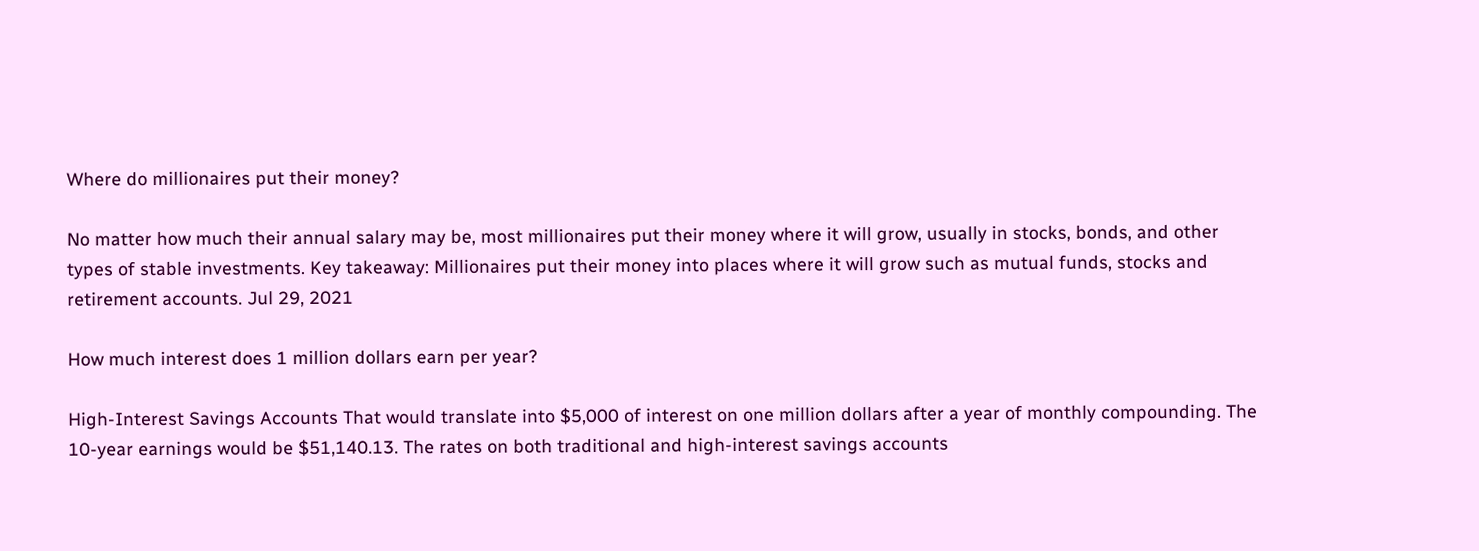Where do millionaires put their money?

No matter how much their annual salary may be, most millionaires put their money where it will grow, usually in stocks, bonds, and other types of stable investments. Key takeaway: Millionaires put their money into places where it will grow such as mutual funds, stocks and retirement accounts. Jul 29, 2021

How much interest does 1 million dollars earn per year?

High-Interest Savings Accounts That would translate into $5,000 of interest on one million dollars after a year of monthly compounding. The 10-year earnings would be $51,140.13. The rates on both traditional and high-interest savings accounts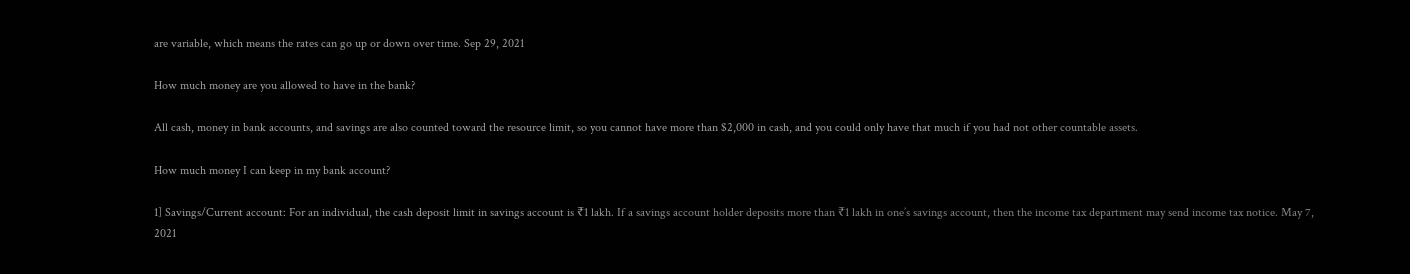are variable, which means the rates can go up or down over time. Sep 29, 2021

How much money are you allowed to have in the bank?

All cash, money in bank accounts, and savings are also counted toward the resource limit, so you cannot have more than $2,000 in cash, and you could only have that much if you had not other countable assets.

How much money I can keep in my bank account?

1] Savings/Current account: For an individual, the cash deposit limit in savings account is ₹1 lakh. If a savings account holder deposits more than ₹1 lakh in one’s savings account, then the income tax department may send income tax notice. May 7, 2021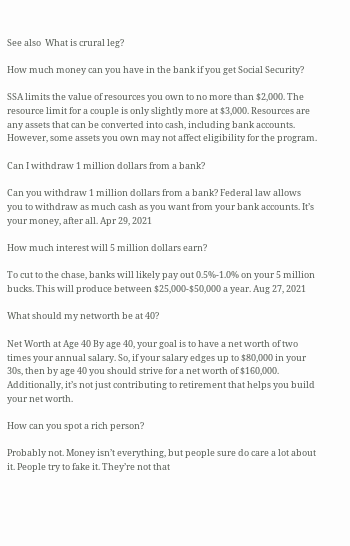See also  What is crural leg?

How much money can you have in the bank if you get Social Security?

SSA limits the value of resources you own to no more than $2,000. The resource limit for a couple is only slightly more at $3,000. Resources are any assets that can be converted into cash, including bank accounts. However, some assets you own may not affect eligibility for the program.

Can I withdraw 1 million dollars from a bank?

Can you withdraw 1 million dollars from a bank? Federal law allows you to withdraw as much cash as you want from your bank accounts. It’s your money, after all. Apr 29, 2021

How much interest will 5 million dollars earn?

To cut to the chase, banks will likely pay out 0.5%-1.0% on your 5 million bucks. This will produce between $25,000-$50,000 a year. Aug 27, 2021

What should my networth be at 40?

Net Worth at Age 40 By age 40, your goal is to have a net worth of two times your annual salary. So, if your salary edges up to $80,000 in your 30s, then by age 40 you should strive for a net worth of $160,000. Additionally, it’s not just contributing to retirement that helps you build your net worth.

How can you spot a rich person?

Probably not. Money isn’t everything, but people sure do care a lot about it. People try to fake it. They’re not that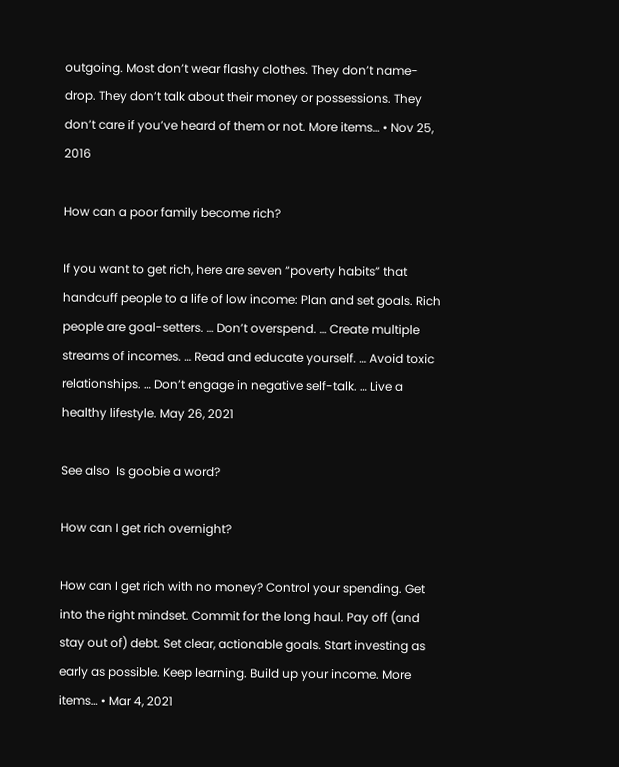outgoing. Most don’t wear flashy clothes. They don’t name-drop. They don’t talk about their money or possessions. They don’t care if you’ve heard of them or not. More items… • Nov 25, 2016

How can a poor family become rich?

If you want to get rich, here are seven “poverty habits” that handcuff people to a life of low income: Plan and set goals. Rich people are goal-setters. … Don’t overspend. … Create multiple streams of incomes. … Read and educate yourself. … Avoid toxic relationships. … Don’t engage in negative self-talk. … Live a healthy lifestyle. May 26, 2021

See also  Is goobie a word?

How can I get rich overnight?

How can I get rich with no money? Control your spending. Get into the right mindset. Commit for the long haul. Pay off (and stay out of) debt. Set clear, actionable goals. Start investing as early as possible. Keep learning. Build up your income. More items… • Mar 4, 2021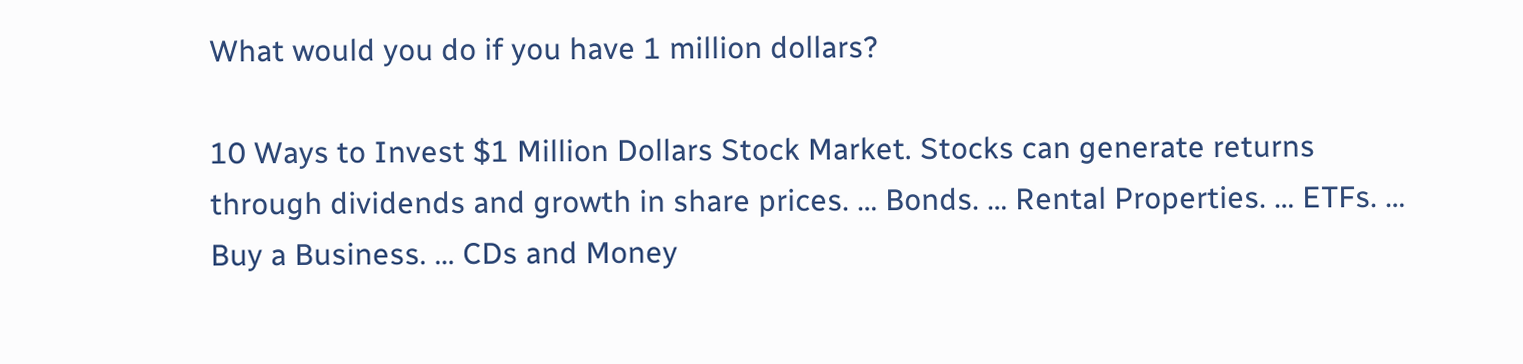What would you do if you have 1 million dollars?

10 Ways to Invest $1 Million Dollars Stock Market. Stocks can generate returns through dividends and growth in share prices. … Bonds. … Rental Properties. … ETFs. … Buy a Business. … CDs and Money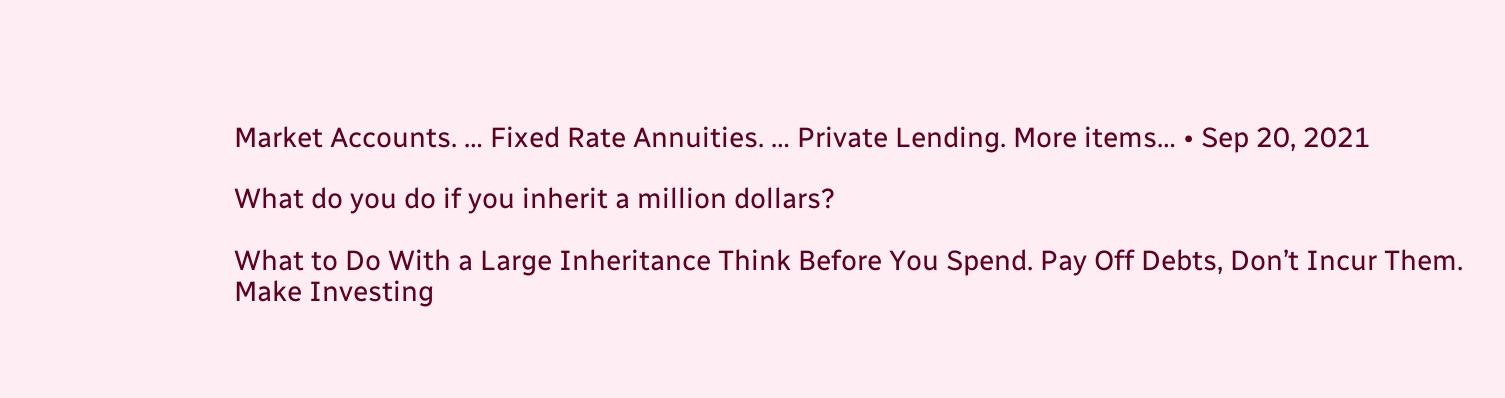Market Accounts. … Fixed Rate Annuities. … Private Lending. More items… • Sep 20, 2021

What do you do if you inherit a million dollars?

What to Do With a Large Inheritance Think Before You Spend. Pay Off Debts, Don’t Incur Them. Make Investing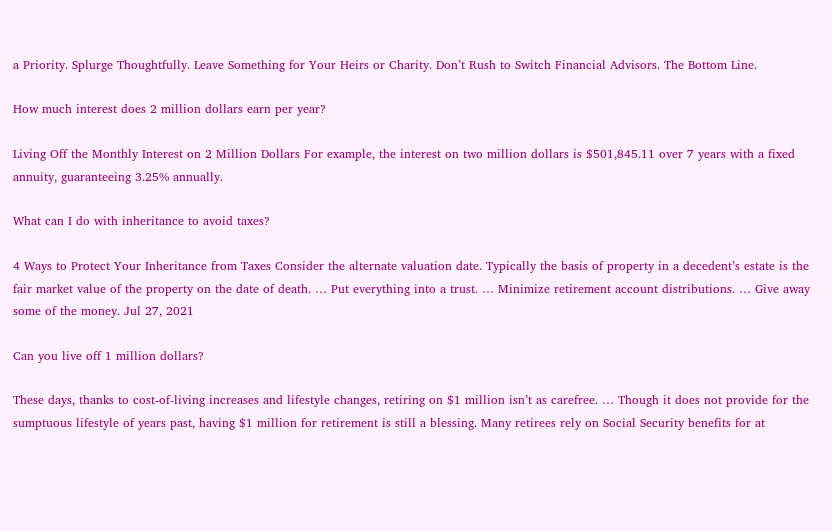a Priority. Splurge Thoughtfully. Leave Something for Your Heirs or Charity. Don’t Rush to Switch Financial Advisors. The Bottom Line.

How much interest does 2 million dollars earn per year?

Living Off the Monthly Interest on 2 Million Dollars For example, the interest on two million dollars is $501,845.11 over 7 years with a fixed annuity, guaranteeing 3.25% annually.

What can I do with inheritance to avoid taxes?

4 Ways to Protect Your Inheritance from Taxes Consider the alternate valuation date. Typically the basis of property in a decedent’s estate is the fair market value of the property on the date of death. … Put everything into a trust. … Minimize retirement account distributions. … Give away some of the money. Jul 27, 2021

Can you live off 1 million dollars?

These days, thanks to cost-of-living increases and lifestyle changes, retiring on $1 million isn’t as carefree. … Though it does not provide for the sumptuous lifestyle of years past, having $1 million for retirement is still a blessing. Many retirees rely on Social Security benefits for at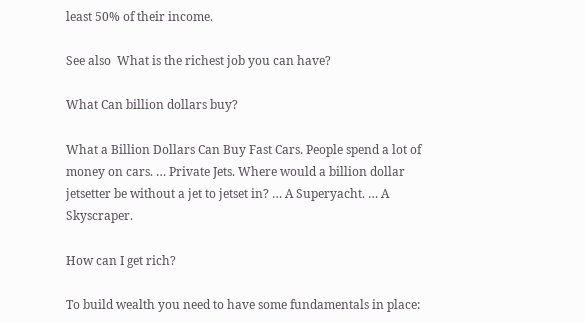least 50% of their income.

See also  What is the richest job you can have?

What Can billion dollars buy?

What a Billion Dollars Can Buy Fast Cars. People spend a lot of money on cars. … Private Jets. Where would a billion dollar jetsetter be without a jet to jetset in? … A Superyacht. … A Skyscraper.

How can I get rich?

To build wealth you need to have some fundamentals in place: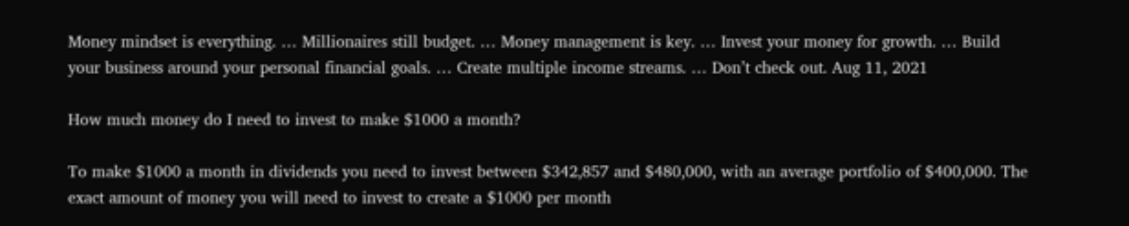Money mindset is everything. … Millionaires still budget. … Money management is key. … Invest your money for growth. … Build your business around your personal financial goals. … Create multiple income streams. … Don’t check out. Aug 11, 2021

How much money do I need to invest to make $1000 a month?

To make $1000 a month in dividends you need to invest between $342,857 and $480,000, with an average portfolio of $400,000. The exact amount of money you will need to invest to create a $1000 per month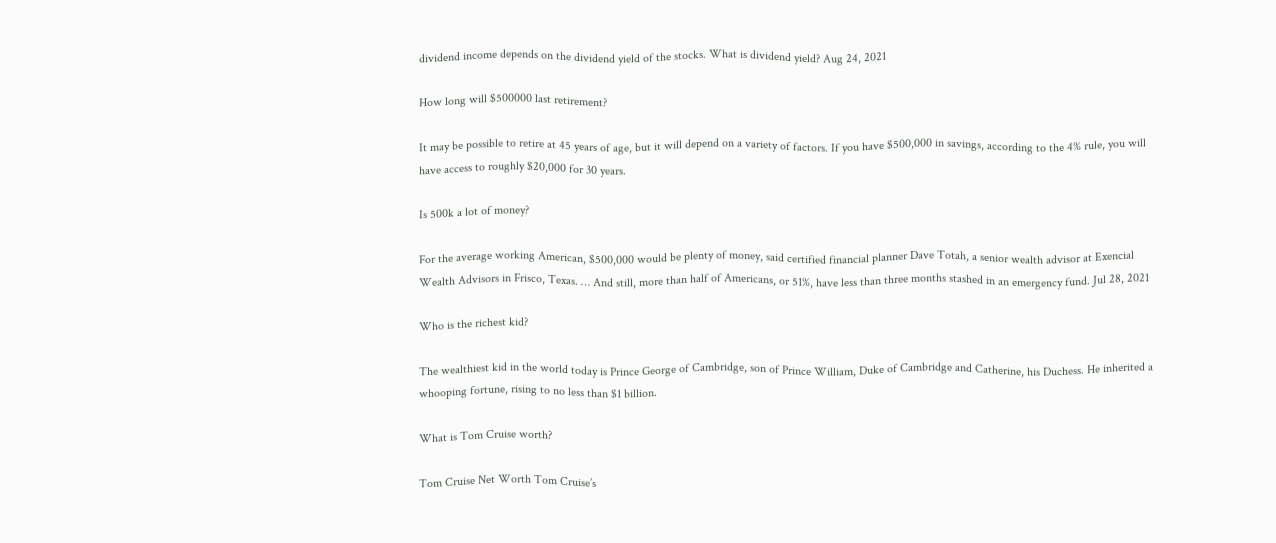dividend income depends on the dividend yield of the stocks. What is dividend yield? Aug 24, 2021

How long will $500000 last retirement?

It may be possible to retire at 45 years of age, but it will depend on a variety of factors. If you have $500,000 in savings, according to the 4% rule, you will have access to roughly $20,000 for 30 years.

Is 500k a lot of money?

For the average working American, $500,000 would be plenty of money, said certified financial planner Dave Totah, a senior wealth advisor at Exencial Wealth Advisors in Frisco, Texas. … And still, more than half of Americans, or 51%, have less than three months stashed in an emergency fund. Jul 28, 2021

Who is the richest kid?

The wealthiest kid in the world today is Prince George of Cambridge, son of Prince William, Duke of Cambridge and Catherine, his Duchess. He inherited a whooping fortune, rising to no less than $1 billion.

What is Tom Cruise worth?

Tom Cruise Net Worth Tom Cruise’s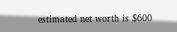estimated net worth is $600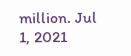million. Jul 1, 2021